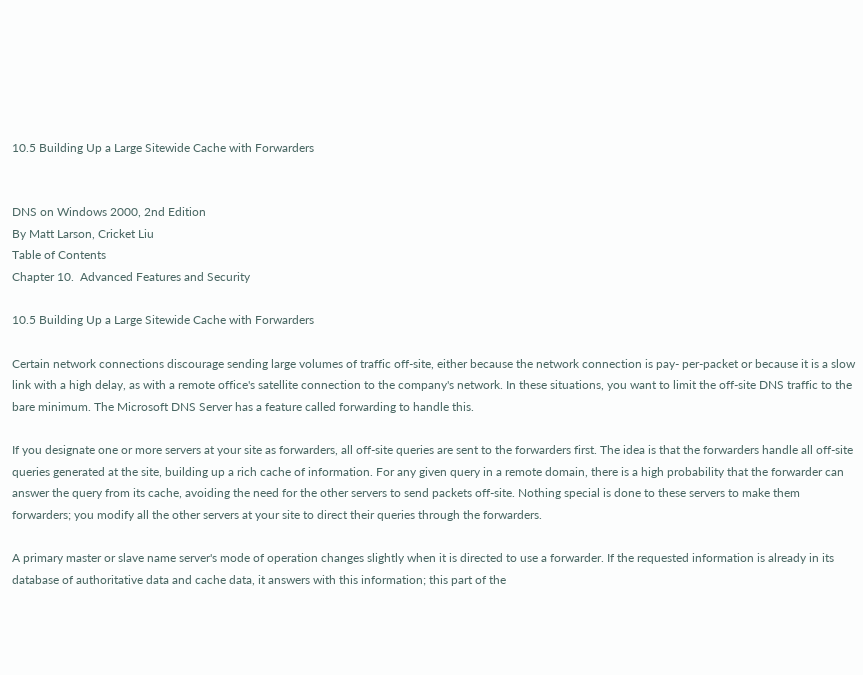10.5 Building Up a Large Sitewide Cache with Forwarders


DNS on Windows 2000, 2nd Edition
By Matt Larson, Cricket Liu
Table of Contents
Chapter 10.  Advanced Features and Security

10.5 Building Up a Large Sitewide Cache with Forwarders

Certain network connections discourage sending large volumes of traffic off-site, either because the network connection is pay- per-packet or because it is a slow link with a high delay, as with a remote office's satellite connection to the company's network. In these situations, you want to limit the off-site DNS traffic to the bare minimum. The Microsoft DNS Server has a feature called forwarding to handle this.

If you designate one or more servers at your site as forwarders, all off-site queries are sent to the forwarders first. The idea is that the forwarders handle all off-site queries generated at the site, building up a rich cache of information. For any given query in a remote domain, there is a high probability that the forwarder can answer the query from its cache, avoiding the need for the other servers to send packets off-site. Nothing special is done to these servers to make them forwarders; you modify all the other servers at your site to direct their queries through the forwarders.

A primary master or slave name server's mode of operation changes slightly when it is directed to use a forwarder. If the requested information is already in its database of authoritative data and cache data, it answers with this information; this part of the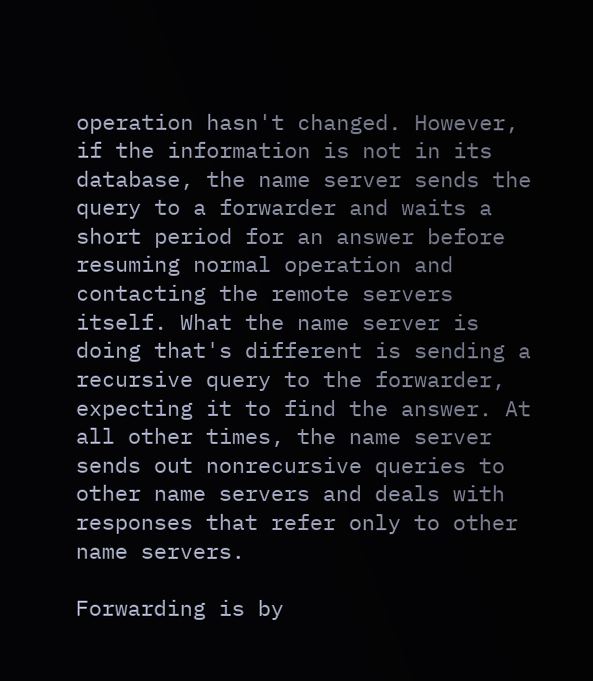operation hasn't changed. However, if the information is not in its database, the name server sends the query to a forwarder and waits a short period for an answer before resuming normal operation and contacting the remote servers itself. What the name server is doing that's different is sending a recursive query to the forwarder, expecting it to find the answer. At all other times, the name server sends out nonrecursive queries to other name servers and deals with responses that refer only to other name servers.

Forwarding is by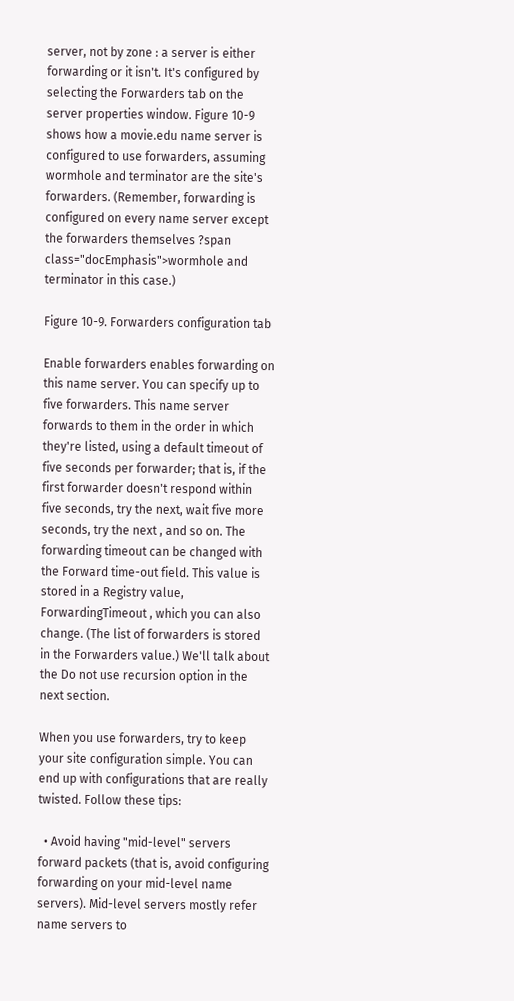server, not by zone : a server is either forwarding or it isn't. It's configured by selecting the Forwarders tab on the server properties window. Figure 10-9 shows how a movie.edu name server is configured to use forwarders, assuming wormhole and terminator are the site's forwarders. (Remember, forwarding is configured on every name server except the forwarders themselves ?span class="docEmphasis">wormhole and terminator in this case.)

Figure 10-9. Forwarders configuration tab

Enable forwarders enables forwarding on this name server. You can specify up to five forwarders. This name server forwards to them in the order in which they're listed, using a default timeout of five seconds per forwarder; that is, if the first forwarder doesn't respond within five seconds, try the next, wait five more seconds, try the next , and so on. The forwarding timeout can be changed with the Forward time-out field. This value is stored in a Registry value, ForwardingTimeout , which you can also change. (The list of forwarders is stored in the Forwarders value.) We'll talk about the Do not use recursion option in the next section.

When you use forwarders, try to keep your site configuration simple. You can end up with configurations that are really twisted. Follow these tips:

  • Avoid having "mid-level" servers forward packets (that is, avoid configuring forwarding on your mid-level name servers). Mid-level servers mostly refer name servers to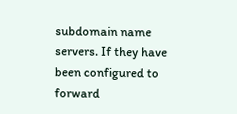subdomain name servers. If they have been configured to forward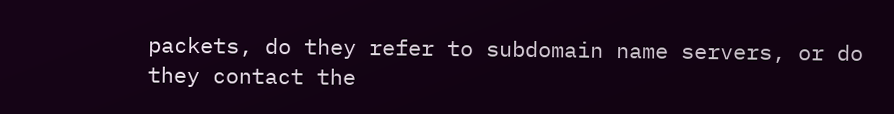packets, do they refer to subdomain name servers, or do they contact the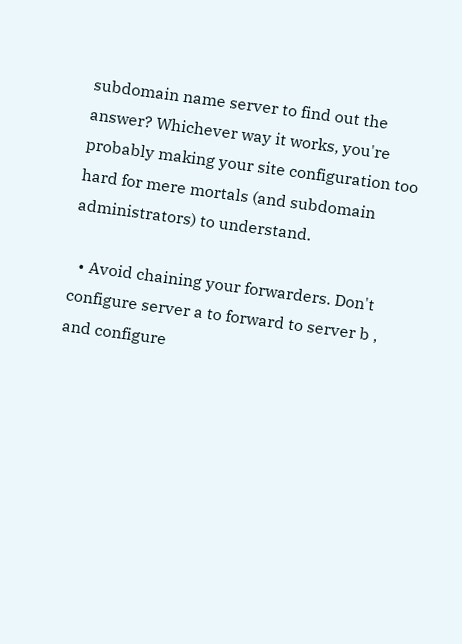subdomain name server to find out the answer? Whichever way it works, you're probably making your site configuration too hard for mere mortals (and subdomain administrators) to understand.

  • Avoid chaining your forwarders. Don't configure server a to forward to server b , and configure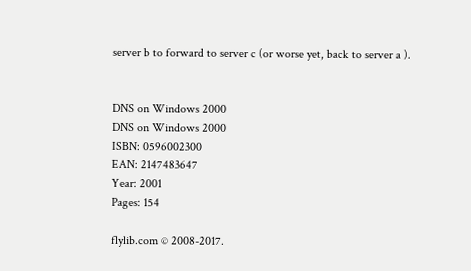server b to forward to server c (or worse yet, back to server a ).


DNS on Windows 2000
DNS on Windows 2000
ISBN: 0596002300
EAN: 2147483647
Year: 2001
Pages: 154

flylib.com © 2008-2017.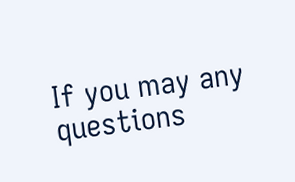If you may any questions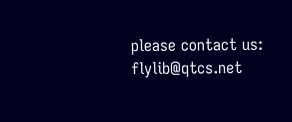please contact us: flylib@qtcs.net